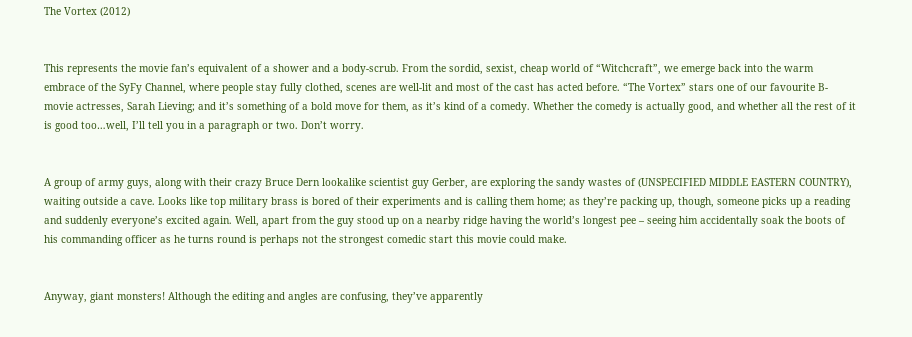The Vortex (2012)


This represents the movie fan’s equivalent of a shower and a body-scrub. From the sordid, sexist, cheap world of “Witchcraft”, we emerge back into the warm embrace of the SyFy Channel, where people stay fully clothed, scenes are well-lit and most of the cast has acted before. “The Vortex” stars one of our favourite B-movie actresses, Sarah Lieving; and it’s something of a bold move for them, as it’s kind of a comedy. Whether the comedy is actually good, and whether all the rest of it is good too…well, I’ll tell you in a paragraph or two. Don’t worry.


A group of army guys, along with their crazy Bruce Dern lookalike scientist guy Gerber, are exploring the sandy wastes of (UNSPECIFIED MIDDLE EASTERN COUNTRY), waiting outside a cave. Looks like top military brass is bored of their experiments and is calling them home; as they’re packing up, though, someone picks up a reading and suddenly everyone’s excited again. Well, apart from the guy stood up on a nearby ridge having the world’s longest pee – seeing him accidentally soak the boots of his commanding officer as he turns round is perhaps not the strongest comedic start this movie could make.


Anyway, giant monsters! Although the editing and angles are confusing, they’ve apparently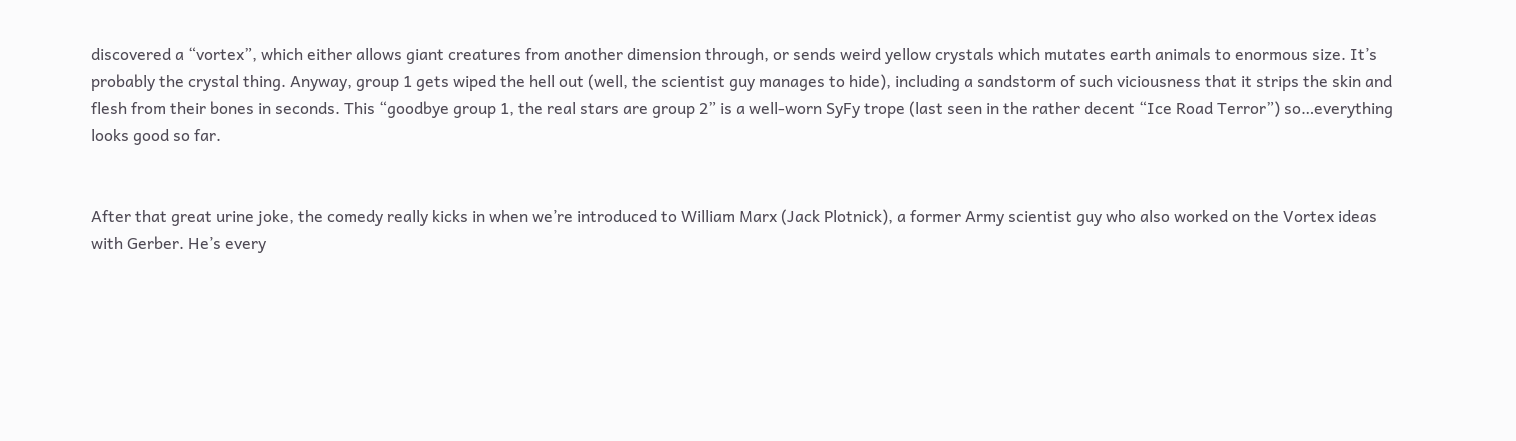discovered a “vortex”, which either allows giant creatures from another dimension through, or sends weird yellow crystals which mutates earth animals to enormous size. It’s probably the crystal thing. Anyway, group 1 gets wiped the hell out (well, the scientist guy manages to hide), including a sandstorm of such viciousness that it strips the skin and flesh from their bones in seconds. This “goodbye group 1, the real stars are group 2” is a well-worn SyFy trope (last seen in the rather decent “Ice Road Terror”) so…everything looks good so far.


After that great urine joke, the comedy really kicks in when we’re introduced to William Marx (Jack Plotnick), a former Army scientist guy who also worked on the Vortex ideas with Gerber. He’s every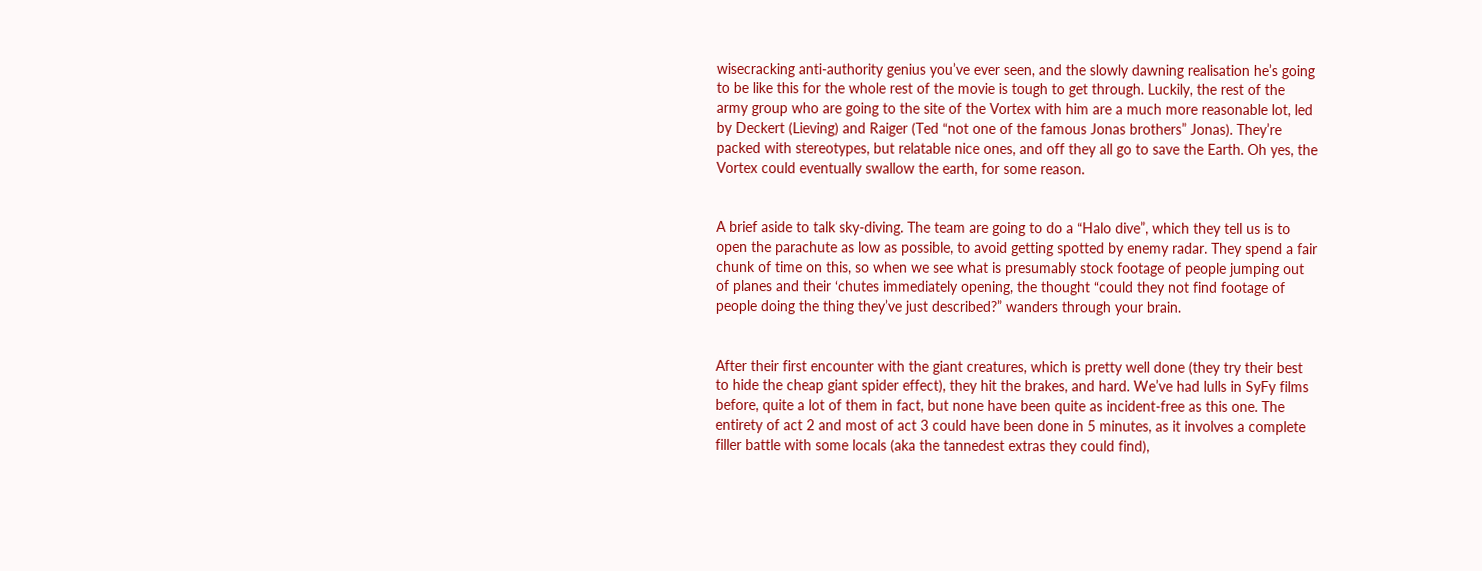wisecracking anti-authority genius you’ve ever seen, and the slowly dawning realisation he’s going to be like this for the whole rest of the movie is tough to get through. Luckily, the rest of the army group who are going to the site of the Vortex with him are a much more reasonable lot, led by Deckert (Lieving) and Raiger (Ted “not one of the famous Jonas brothers” Jonas). They’re packed with stereotypes, but relatable nice ones, and off they all go to save the Earth. Oh yes, the Vortex could eventually swallow the earth, for some reason.


A brief aside to talk sky-diving. The team are going to do a “Halo dive”, which they tell us is to open the parachute as low as possible, to avoid getting spotted by enemy radar. They spend a fair chunk of time on this, so when we see what is presumably stock footage of people jumping out of planes and their ‘chutes immediately opening, the thought “could they not find footage of people doing the thing they’ve just described?” wanders through your brain.


After their first encounter with the giant creatures, which is pretty well done (they try their best to hide the cheap giant spider effect), they hit the brakes, and hard. We’ve had lulls in SyFy films before, quite a lot of them in fact, but none have been quite as incident-free as this one. The entirety of act 2 and most of act 3 could have been done in 5 minutes, as it involves a complete filler battle with some locals (aka the tannedest extras they could find),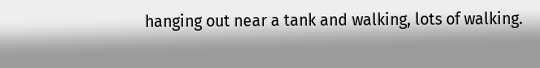hanging out near a tank and walking, lots of walking.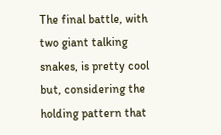The final battle, with two giant talking snakes, is pretty cool but, considering the holding pattern that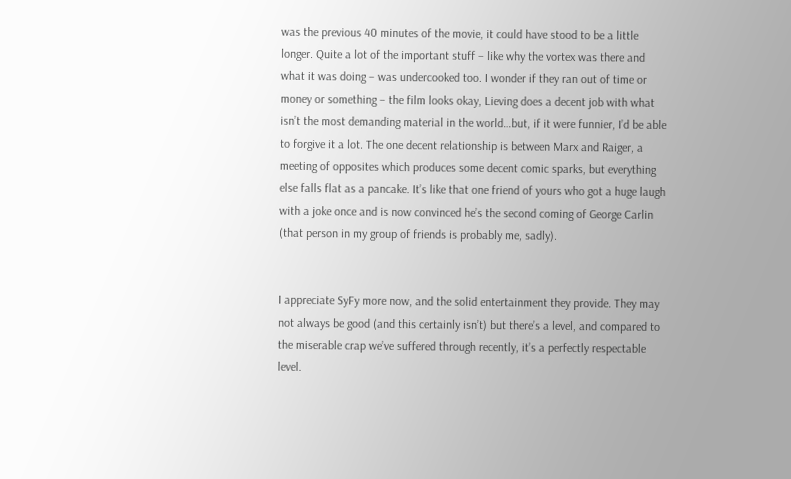was the previous 40 minutes of the movie, it could have stood to be a little longer. Quite a lot of the important stuff – like why the vortex was there and what it was doing – was undercooked too. I wonder if they ran out of time or money or something – the film looks okay, Lieving does a decent job with what isn’t the most demanding material in the world…but, if it were funnier, I’d be able to forgive it a lot. The one decent relationship is between Marx and Raiger, a meeting of opposites which produces some decent comic sparks, but everything else falls flat as a pancake. It’s like that one friend of yours who got a huge laugh with a joke once and is now convinced he’s the second coming of George Carlin (that person in my group of friends is probably me, sadly).


I appreciate SyFy more now, and the solid entertainment they provide. They may not always be good (and this certainly isn’t) but there’s a level, and compared to the miserable crap we’ve suffered through recently, it’s a perfectly respectable level.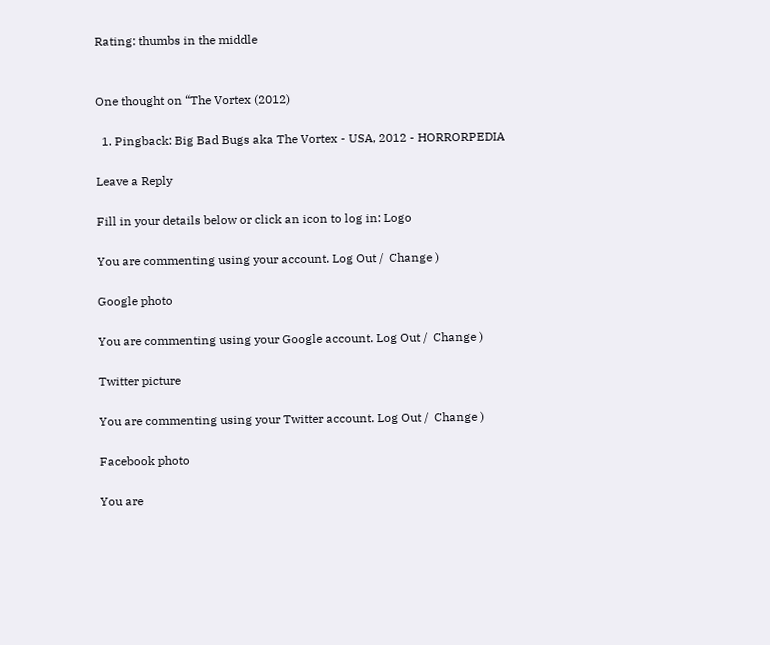Rating: thumbs in the middle


One thought on “The Vortex (2012)

  1. Pingback: Big Bad Bugs aka The Vortex - USA, 2012 - HORRORPEDIA

Leave a Reply

Fill in your details below or click an icon to log in: Logo

You are commenting using your account. Log Out /  Change )

Google photo

You are commenting using your Google account. Log Out /  Change )

Twitter picture

You are commenting using your Twitter account. Log Out /  Change )

Facebook photo

You are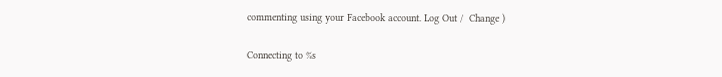commenting using your Facebook account. Log Out /  Change )

Connecting to %s